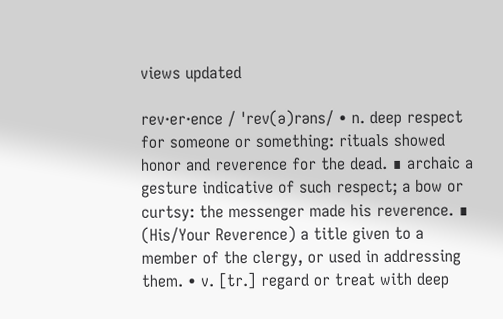views updated

rev·er·ence / ˈrev(ə)rəns/ • n. deep respect for someone or something: rituals showed honor and reverence for the dead. ∎ archaic a gesture indicative of such respect; a bow or curtsy: the messenger made his reverence. ∎  (His/Your Reverence) a title given to a member of the clergy, or used in addressing them. • v. [tr.] regard or treat with deep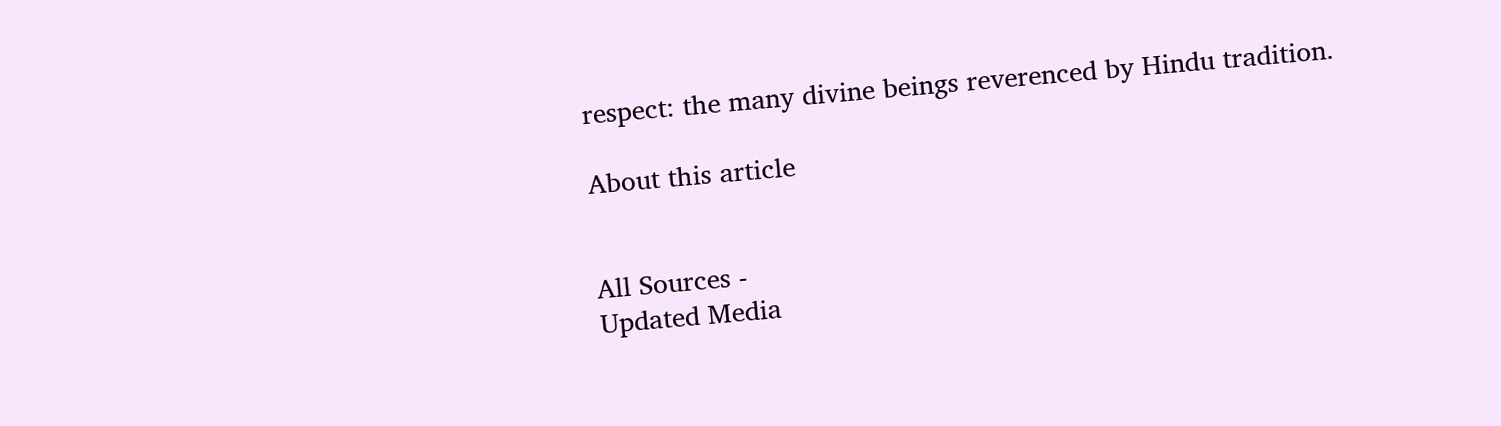respect: the many divine beings reverenced by Hindu tradition.

About this article


All Sources -
Updated Media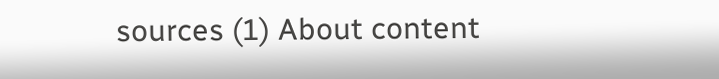sources (1) About content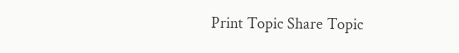Print Topic Share Topic